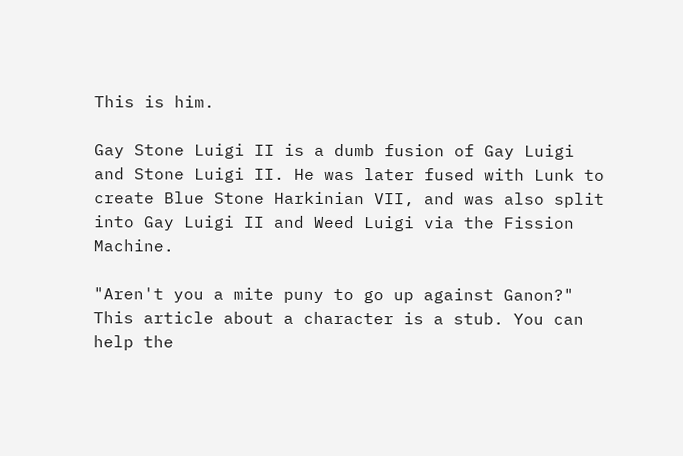This is him.

Gay Stone Luigi II is a dumb fusion of Gay Luigi and Stone Luigi II. He was later fused with Lunk to create Blue Stone Harkinian VII, and was also split into Gay Luigi II and Weed Luigi via the Fission Machine.

"Aren't you a mite puny to go up against Ganon?"
This article about a character is a stub. You can help the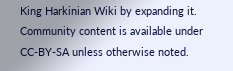King Harkinian Wiki by expanding it.
Community content is available under CC-BY-SA unless otherwise noted.